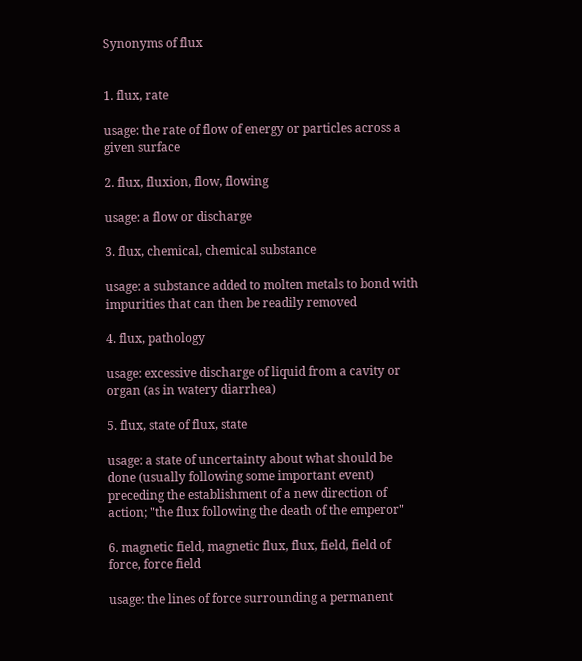Synonyms of flux


1. flux, rate

usage: the rate of flow of energy or particles across a given surface

2. flux, fluxion, flow, flowing

usage: a flow or discharge

3. flux, chemical, chemical substance

usage: a substance added to molten metals to bond with impurities that can then be readily removed

4. flux, pathology

usage: excessive discharge of liquid from a cavity or organ (as in watery diarrhea)

5. flux, state of flux, state

usage: a state of uncertainty about what should be done (usually following some important event) preceding the establishment of a new direction of action; "the flux following the death of the emperor"

6. magnetic field, magnetic flux, flux, field, field of force, force field

usage: the lines of force surrounding a permanent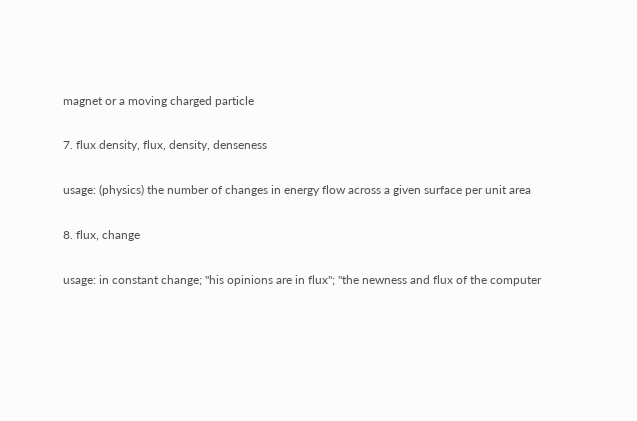magnet or a moving charged particle

7. flux density, flux, density, denseness

usage: (physics) the number of changes in energy flow across a given surface per unit area

8. flux, change

usage: in constant change; "his opinions are in flux"; "the newness and flux of the computer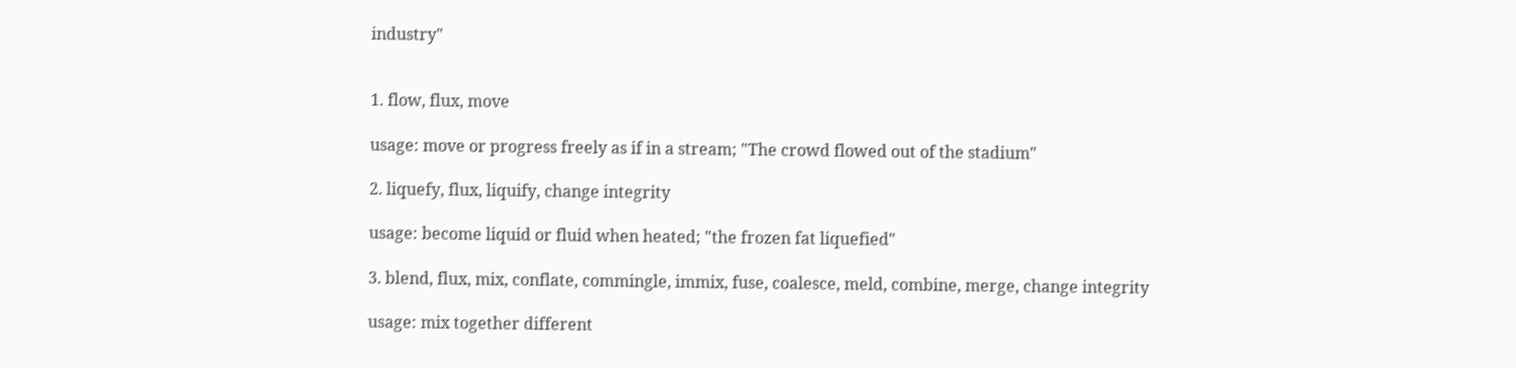industry"


1. flow, flux, move

usage: move or progress freely as if in a stream; "The crowd flowed out of the stadium"

2. liquefy, flux, liquify, change integrity

usage: become liquid or fluid when heated; "the frozen fat liquefied"

3. blend, flux, mix, conflate, commingle, immix, fuse, coalesce, meld, combine, merge, change integrity

usage: mix together different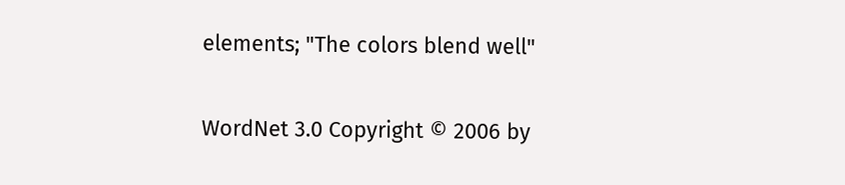elements; "The colors blend well"

WordNet 3.0 Copyright © 2006 by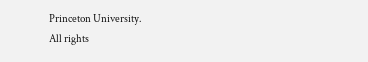Princeton University.
All rights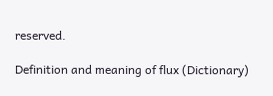reserved.

Definition and meaning of flux (Dictionary)